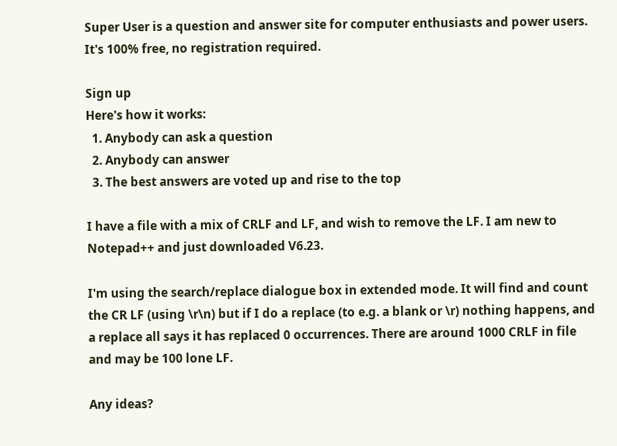Super User is a question and answer site for computer enthusiasts and power users. It's 100% free, no registration required.

Sign up
Here's how it works:
  1. Anybody can ask a question
  2. Anybody can answer
  3. The best answers are voted up and rise to the top

I have a file with a mix of CRLF and LF, and wish to remove the LF. I am new to Notepad++ and just downloaded V6.23.

I'm using the search/replace dialogue box in extended mode. It will find and count the CR LF (using \r\n) but if I do a replace (to e.g. a blank or \r) nothing happens, and a replace all says it has replaced 0 occurrences. There are around 1000 CRLF in file and may be 100 lone LF.

Any ideas?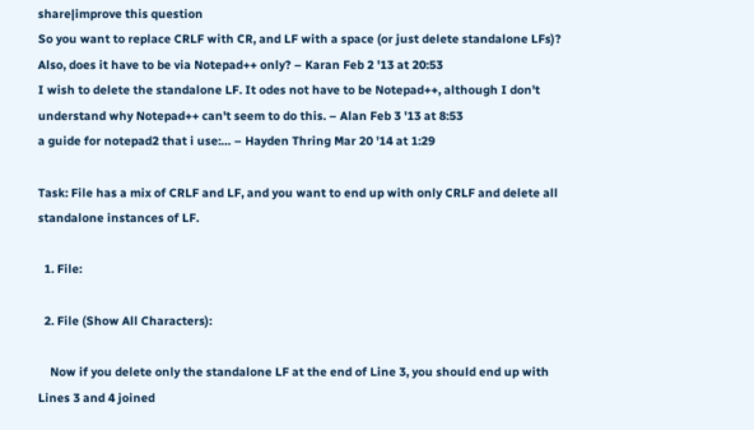share|improve this question
So you want to replace CRLF with CR, and LF with a space (or just delete standalone LFs)? Also, does it have to be via Notepad++ only? – Karan Feb 2 '13 at 20:53
I wish to delete the standalone LF. It odes not have to be Notepad++, although I don't understand why Notepad++ can't seem to do this. – Alan Feb 3 '13 at 8:53
a guide for notepad2 that i use:… – Hayden Thring Mar 20 '14 at 1:29

Task: File has a mix of CRLF and LF, and you want to end up with only CRLF and delete all standalone instances of LF.

  1. File:

  2. File (Show All Characters):

    Now if you delete only the standalone LF at the end of Line 3, you should end up with Lines 3 and 4 joined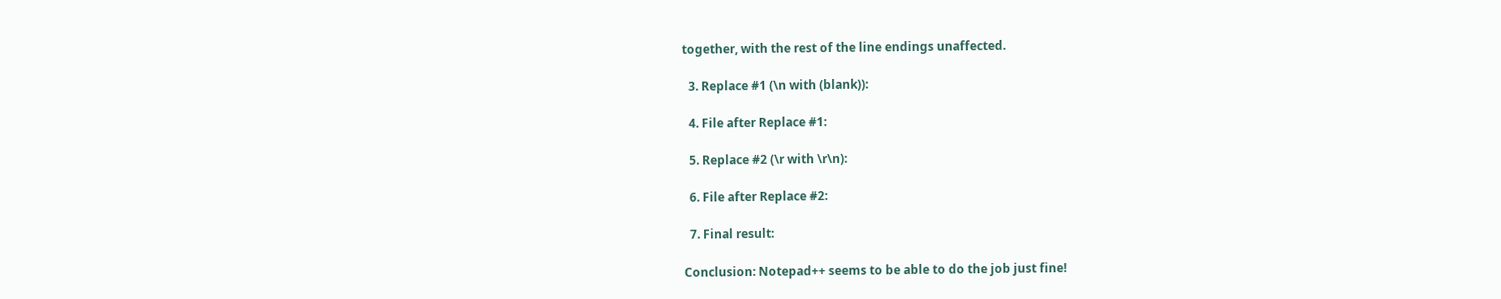together, with the rest of the line endings unaffected.

  3. Replace #1 (\n with (blank)):

  4. File after Replace #1:

  5. Replace #2 (\r with \r\n):

  6. File after Replace #2:

  7. Final result:

Conclusion: Notepad++ seems to be able to do the job just fine!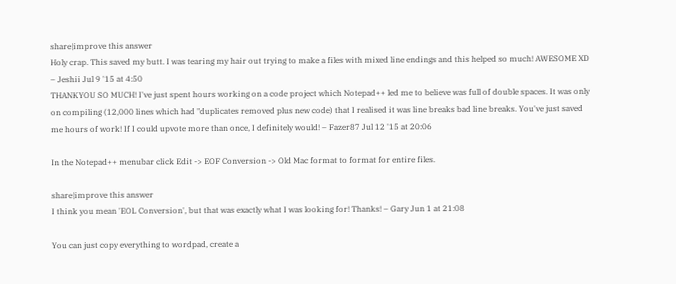share|improve this answer
Holy crap. This saved my butt. I was tearing my hair out trying to make a files with mixed line endings and this helped so much! AWESOME XD – Jeshii Jul 9 '15 at 4:50
THANKYOU SO MUCH! I've just spent hours working on a code project which Notepad++ led me to believe was full of double spaces. It was only on compiling (12,000 lines which had "duplicates removed plus new code) that I realised it was line breaks bad line breaks. You've just saved me hours of work! If I could upvote more than once, I definitely would! – Fazer87 Jul 12 '15 at 20:06

In the Notepad++ menubar click Edit -> EOF Conversion -> Old Mac format to format for entire files.

share|improve this answer
I think you mean 'EOL Conversion', but that was exactly what I was looking for! Thanks! – Gary Jun 1 at 21:08

You can just copy everything to wordpad, create a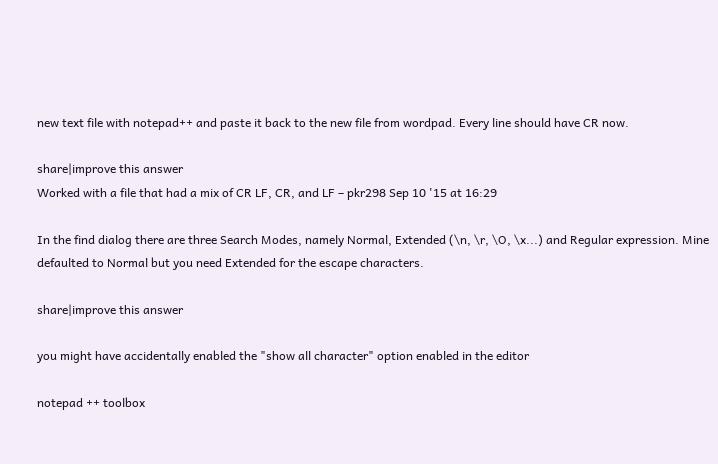new text file with notepad++ and paste it back to the new file from wordpad. Every line should have CR now.

share|improve this answer
Worked with a file that had a mix of CR LF, CR, and LF – pkr298 Sep 10 '15 at 16:29

In the find dialog there are three Search Modes, namely Normal, Extended (\n, \r, \O, \x...) and Regular expression. Mine defaulted to Normal but you need Extended for the escape characters.

share|improve this answer

you might have accidentally enabled the "show all character" option enabled in the editor

notepad ++ toolbox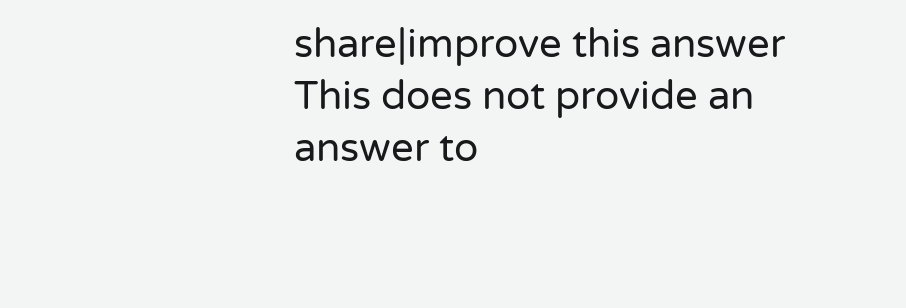share|improve this answer
This does not provide an answer to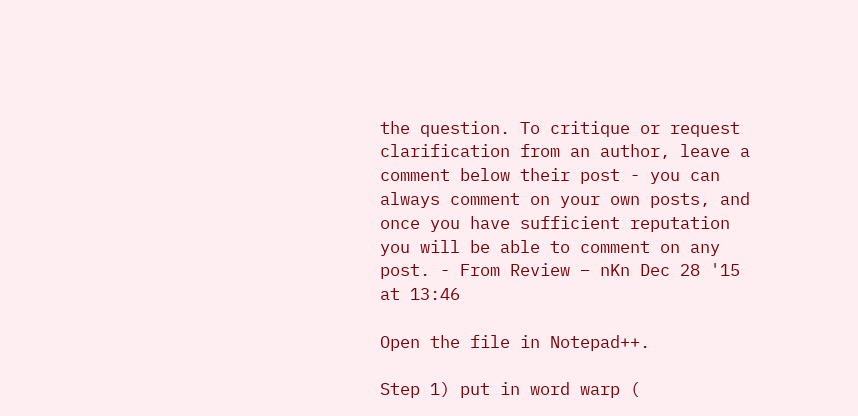the question. To critique or request clarification from an author, leave a comment below their post - you can always comment on your own posts, and once you have sufficient reputation you will be able to comment on any post. - From Review – nKn Dec 28 '15 at 13:46

Open the file in Notepad++.

Step 1) put in word warp (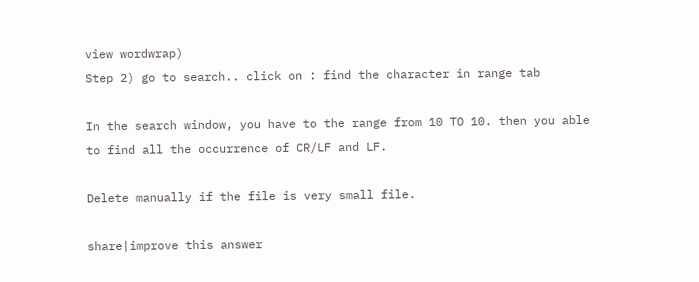view wordwrap)
Step 2) go to search.. click on : find the character in range tab

In the search window, you have to the range from 10 TO 10. then you able to find all the occurrence of CR/LF and LF.

Delete manually if the file is very small file.

share|improve this answer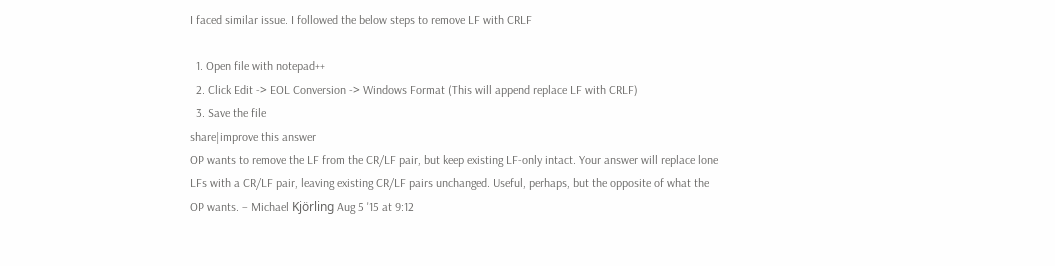I faced similar issue. I followed the below steps to remove LF with CRLF

  1. Open file with notepad++
  2. Click Edit -> EOL Conversion -> Windows Format (This will append replace LF with CRLF)
  3. Save the file
share|improve this answer
OP wants to remove the LF from the CR/LF pair, but keep existing LF-only intact. Your answer will replace lone LFs with a CR/LF pair, leaving existing CR/LF pairs unchanged. Useful, perhaps, but the opposite of what the OP wants. – Michael Kjörling Aug 5 '15 at 9:12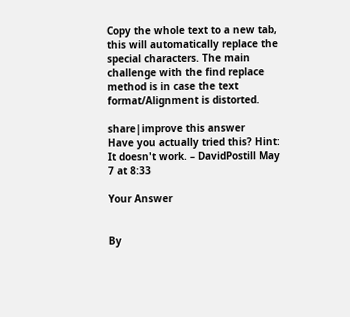Copy the whole text to a new tab, this will automatically replace the special characters. The main challenge with the find replace method is in case the text format/Alignment is distorted.

share|improve this answer
Have you actually tried this? Hint: It doesn't work. – DavidPostill May 7 at 8:33

Your Answer


By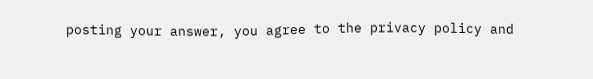posting your answer, you agree to the privacy policy and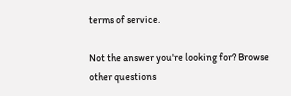terms of service.

Not the answer you're looking for? Browse other questions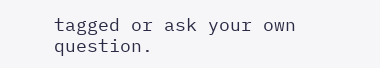tagged or ask your own question.